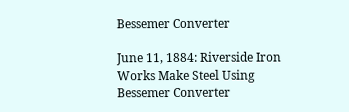Bessemer Converter

June 11, 1884: Riverside Iron Works Make Steel Using Bessemer Converter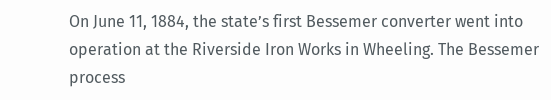On June 11, 1884, the state’s first Bessemer converter went into operation at the Riverside Iron Works in Wheeling. The Bessemer process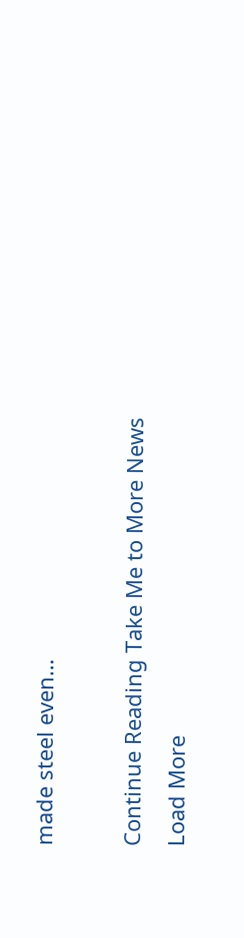made steel even…

Continue Reading Take Me to More News
Load More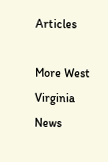Articles

More West Virginia News